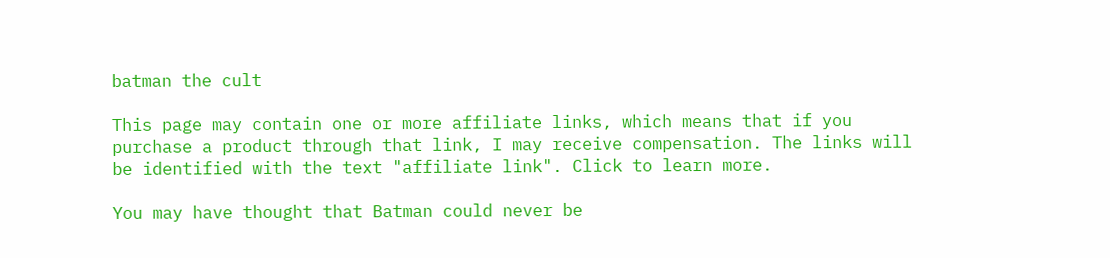batman the cult

This page may contain one or more affiliate links, which means that if you purchase a product through that link, I may receive compensation. The links will be identified with the text "affiliate link". Click to learn more.

You may have thought that Batman could never be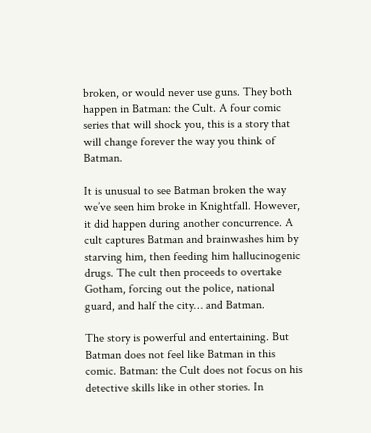broken, or would never use guns. They both happen in Batman: the Cult. A four comic series that will shock you, this is a story that will change forever the way you think of Batman.

It is unusual to see Batman broken the way we’ve seen him broke in Knightfall. However, it did happen during another concurrence. A cult captures Batman and brainwashes him by starving him, then feeding him hallucinogenic drugs. The cult then proceeds to overtake Gotham, forcing out the police, national guard, and half the city… and Batman.

The story is powerful and entertaining. But Batman does not feel like Batman in this comic. Batman: the Cult does not focus on his detective skills like in other stories. In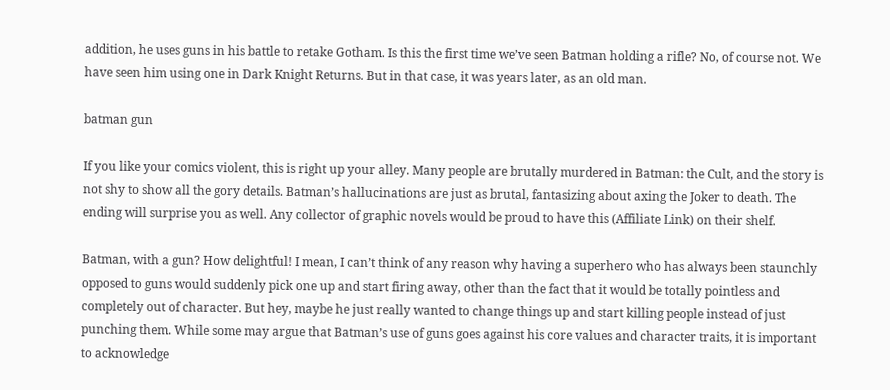addition, he uses guns in his battle to retake Gotham. Is this the first time we’ve seen Batman holding a rifle? No, of course not. We have seen him using one in Dark Knight Returns. But in that case, it was years later, as an old man.

batman gun

If you like your comics violent, this is right up your alley. Many people are brutally murdered in Batman: the Cult, and the story is not shy to show all the gory details. Batman’s hallucinations are just as brutal, fantasizing about axing the Joker to death. The ending will surprise you as well. Any collector of graphic novels would be proud to have this (Affiliate Link) on their shelf.

Batman, with a gun? How delightful! I mean, I can’t think of any reason why having a superhero who has always been staunchly opposed to guns would suddenly pick one up and start firing away, other than the fact that it would be totally pointless and completely out of character. But hey, maybe he just really wanted to change things up and start killing people instead of just punching them. While some may argue that Batman’s use of guns goes against his core values and character traits, it is important to acknowledge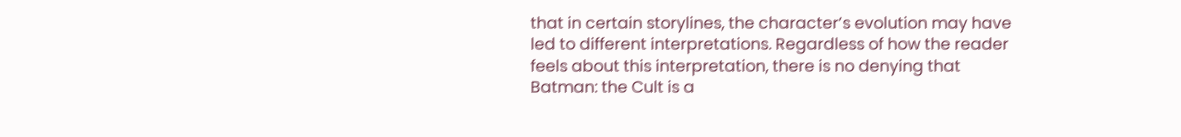that in certain storylines, the character’s evolution may have led to different interpretations. Regardless of how the reader feels about this interpretation, there is no denying that Batman: the Cult is a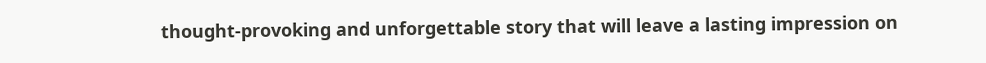thought-provoking and unforgettable story that will leave a lasting impression on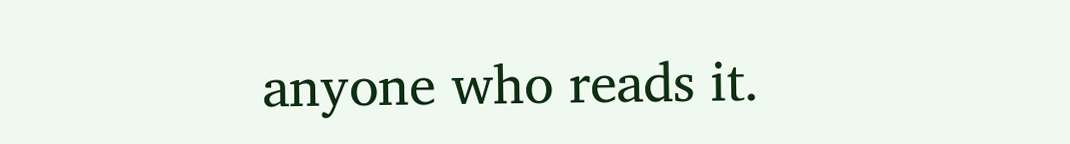anyone who reads it.